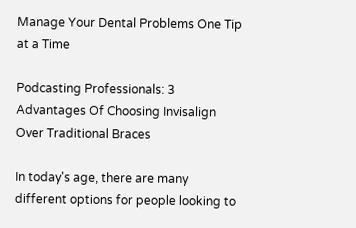Manage Your Dental Problems One Tip at a Time

Podcasting Professionals: 3 Advantages Of Choosing Invisalign Over Traditional Braces

In today's age, there are many different options for people looking to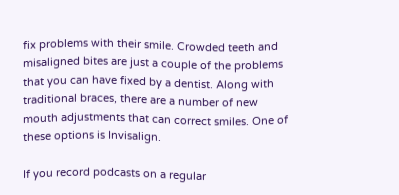fix problems with their smile. Crowded teeth and misaligned bites are just a couple of the problems that you can have fixed by a dentist. Along with traditional braces, there are a number of new mouth adjustments that can correct smiles. One of these options is Invisalign.

If you record podcasts on a regular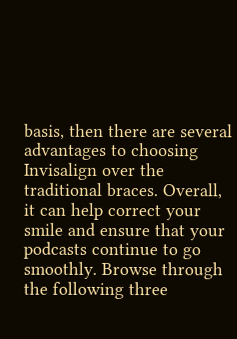basis, then there are several advantages to choosing Invisalign over the traditional braces. Overall, it can help correct your smile and ensure that your podcasts continue to go smoothly. Browse through the following three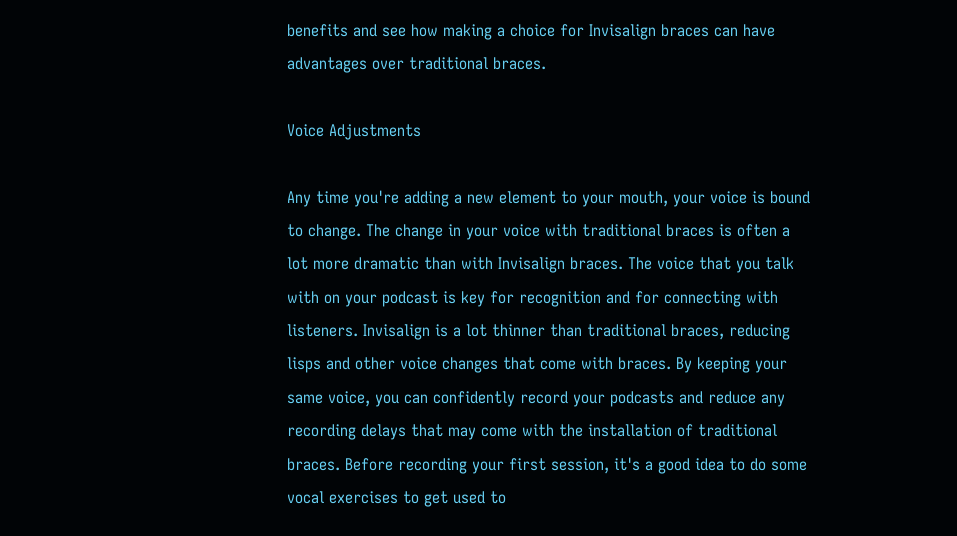benefits and see how making a choice for Invisalign braces can have advantages over traditional braces.

Voice Adjustments

Any time you're adding a new element to your mouth, your voice is bound to change. The change in your voice with traditional braces is often a lot more dramatic than with Invisalign braces. The voice that you talk with on your podcast is key for recognition and for connecting with listeners. Invisalign is a lot thinner than traditional braces, reducing lisps and other voice changes that come with braces. By keeping your same voice, you can confidently record your podcasts and reduce any recording delays that may come with the installation of traditional braces. Before recording your first session, it's a good idea to do some vocal exercises to get used to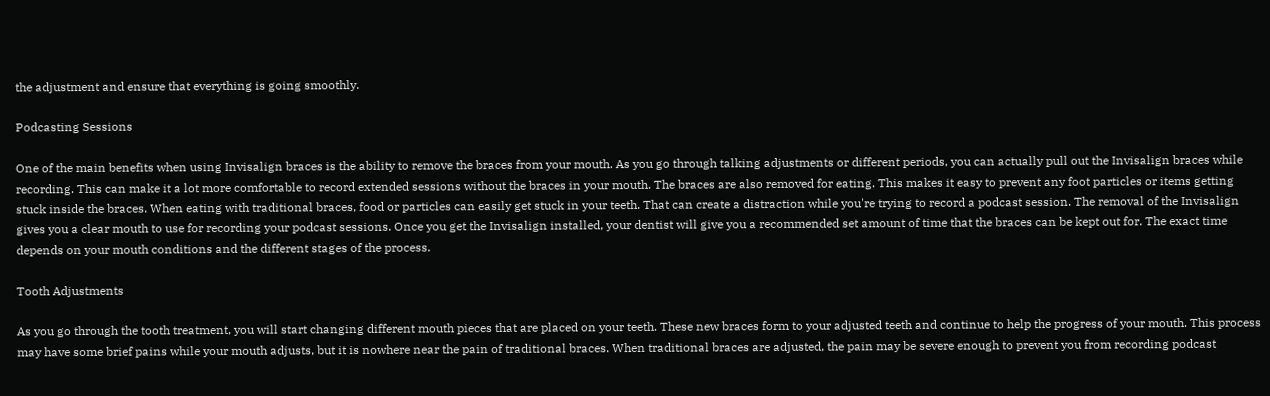the adjustment and ensure that everything is going smoothly.

Podcasting Sessions

One of the main benefits when using Invisalign braces is the ability to remove the braces from your mouth. As you go through talking adjustments or different periods, you can actually pull out the Invisalign braces while recording. This can make it a lot more comfortable to record extended sessions without the braces in your mouth. The braces are also removed for eating. This makes it easy to prevent any foot particles or items getting stuck inside the braces. When eating with traditional braces, food or particles can easily get stuck in your teeth. That can create a distraction while you're trying to record a podcast session. The removal of the Invisalign gives you a clear mouth to use for recording your podcast sessions. Once you get the Invisalign installed, your dentist will give you a recommended set amount of time that the braces can be kept out for. The exact time depends on your mouth conditions and the different stages of the process.

Tooth Adjustments

As you go through the tooth treatment, you will start changing different mouth pieces that are placed on your teeth. These new braces form to your adjusted teeth and continue to help the progress of your mouth. This process may have some brief pains while your mouth adjusts, but it is nowhere near the pain of traditional braces. When traditional braces are adjusted, the pain may be severe enough to prevent you from recording podcast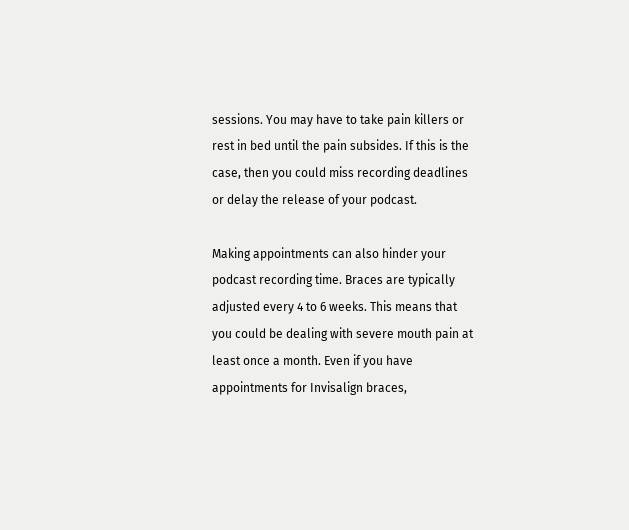sessions. You may have to take pain killers or rest in bed until the pain subsides. If this is the case, then you could miss recording deadlines or delay the release of your podcast.

Making appointments can also hinder your podcast recording time. Braces are typically adjusted every 4 to 6 weeks. This means that you could be dealing with severe mouth pain at least once a month. Even if you have appointments for Invisalign braces,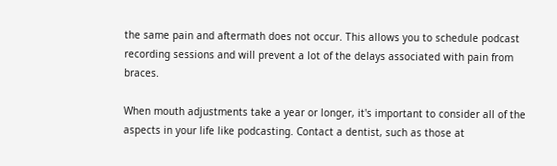the same pain and aftermath does not occur. This allows you to schedule podcast recording sessions and will prevent a lot of the delays associated with pain from braces.

When mouth adjustments take a year or longer, it's important to consider all of the aspects in your life like podcasting. Contact a dentist, such as those at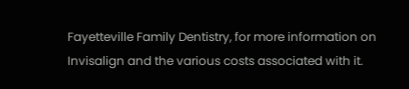Fayetteville Family Dentistry, for more information on Invisalign and the various costs associated with it.